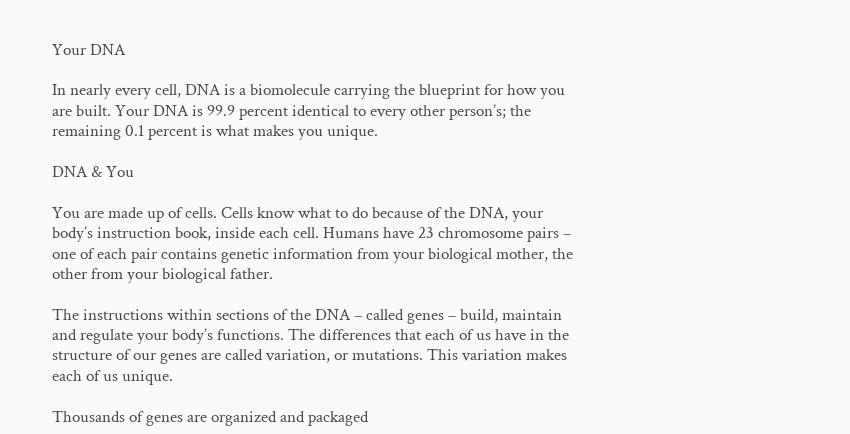Your DNA

In nearly every cell, DNA is a biomolecule carrying the blueprint for how you are built. Your DNA is 99.9 percent identical to every other person’s; the remaining 0.1 percent is what makes you unique.

DNA & You

You are made up of cells. Cells know what to do because of the DNA, your body’s instruction book, inside each cell. Humans have 23 chromosome pairs – one of each pair contains genetic information from your biological mother, the other from your biological father.

The instructions within sections of the DNA – called genes – build, maintain and regulate your body’s functions. The differences that each of us have in the structure of our genes are called variation, or mutations. This variation makes each of us unique.

Thousands of genes are organized and packaged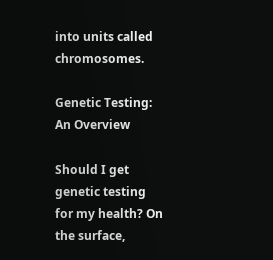into units called chromosomes.

Genetic Testing: An Overview

Should I get genetic testing for my health? On the surface,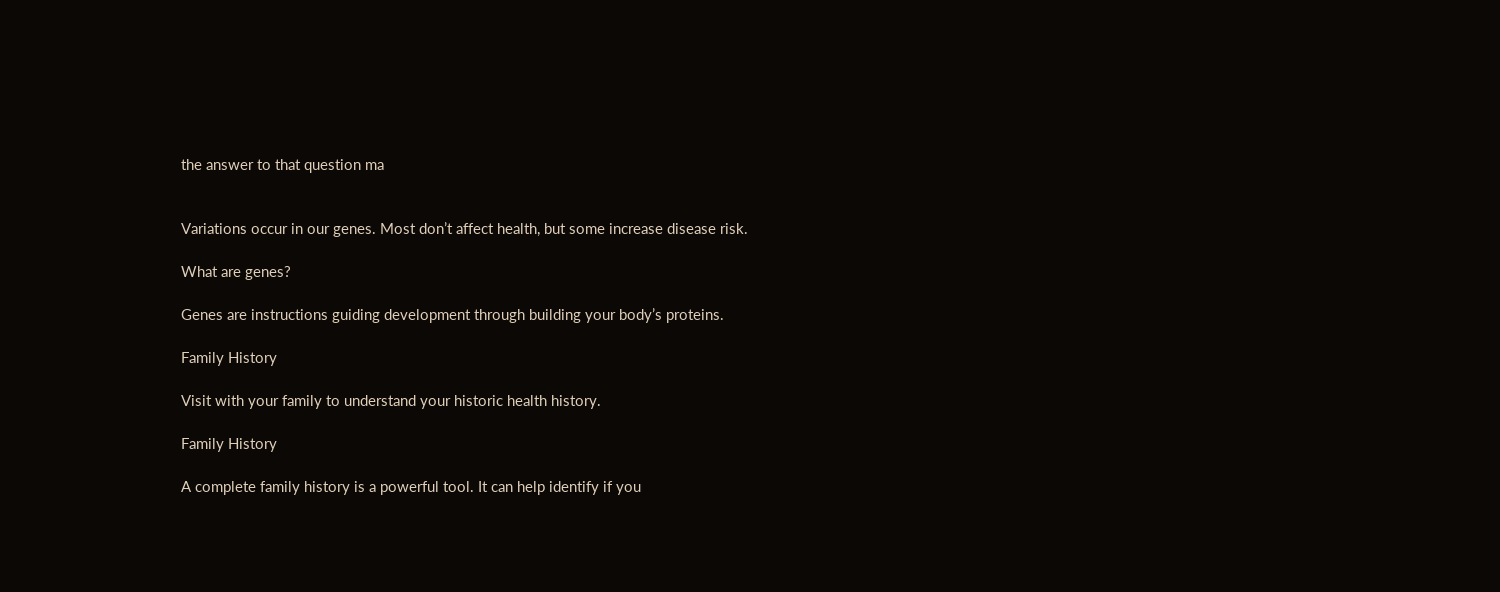the answer to that question ma


Variations occur in our genes. Most don’t affect health, but some increase disease risk.

What are genes?

Genes are instructions guiding development through building your body’s proteins.

Family History

Visit with your family to understand your historic health history.

Family History

A complete family history is a powerful tool. It can help identify if you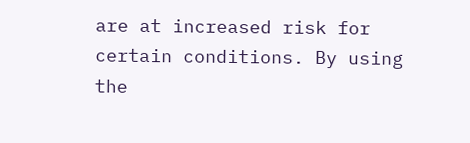are at increased risk for certain conditions. By using the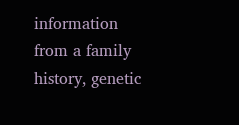information from a family history, genetic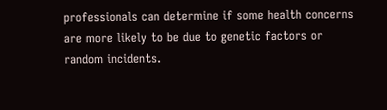professionals can determine if some health concerns are more likely to be due to genetic factors or random incidents.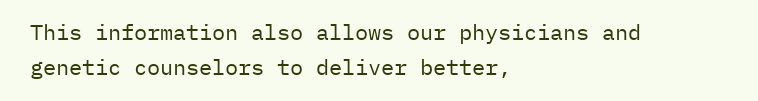This information also allows our physicians and genetic counselors to deliver better,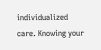individualized care. Knowing your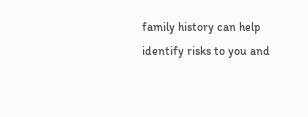family history can help identify risks to you and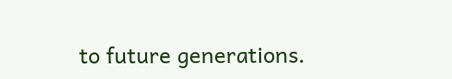to future generations.